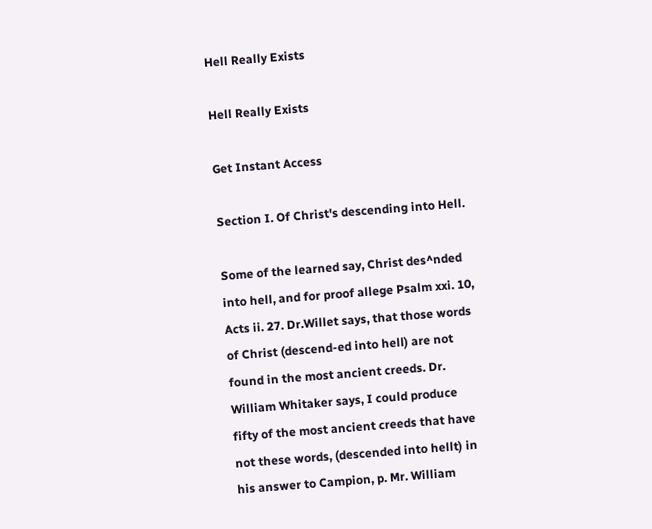Hell Really Exists

Hell Really Exists

Get Instant Access

Section I. Of Christ's descending into Hell.

Some of the learned say, Christ des^nded into hell, and for proof allege Psalm xxi. 10, Acts ii. 27. Dr.Willet says, that those words of Christ (descend-ed into hell) are not found in the most ancient creeds. Dr. William Whitaker says, I could produce fifty of the most ancient creeds that have not these words, (descended into hellt) in his answer to Campion, p. Mr. William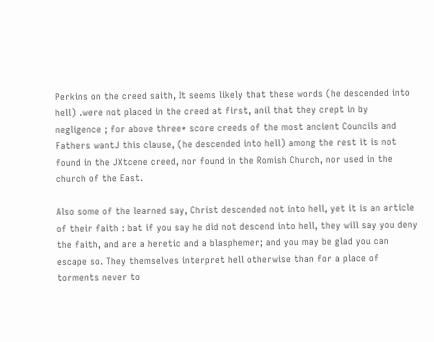Perkins on the creed saith, It seems likely that these words (he descended into hell) .were not placed in the creed at first, anil that they crept in by negligence ; for above three* score creeds of the most ancient Councils and Fathers wantJ this clause, (he descended into hell) among the rest it is not found in the JXtcene creed, nor found in the Romish Church, nor used in the church of the East.

Also some of the learned say, Christ descended not into hell, yet it is an article of their faith : bat if you say he did not descend into hell, they will say you deny the faith, and are a heretic and a blasphemer; and you may be glad you can escape so. They themselves interpret hell otherwise than for a place of torments never to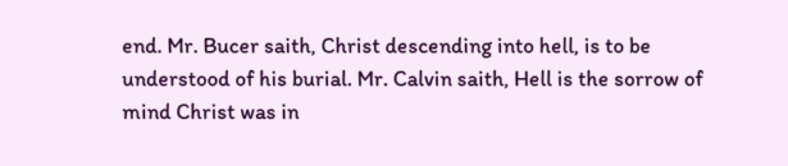end. Mr. Bucer saith, Christ descending into hell, is to be understood of his burial. Mr. Calvin saith, Hell is the sorrow of mind Christ was in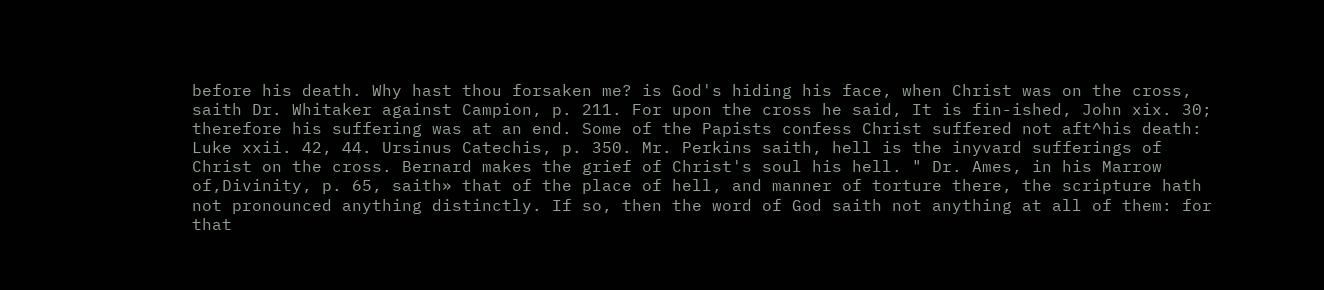before his death. Why hast thou forsaken me? is God's hiding his face, when Christ was on the cross, saith Dr. Whitaker against Campion, p. 211. For upon the cross he said, It is fin-ished, John xix. 30; therefore his suffering was at an end. Some of the Papists confess Christ suffered not aft^his death: Luke xxii. 42, 44. Ursinus Catechis, p. 350. Mr. Perkins saith, hell is the inyvard sufferings of Christ on the cross. Bernard makes the grief of Christ's soul his hell. " Dr. Ames, in his Marrow of,Divinity, p. 65, saith» that of the place of hell, and manner of torture there, the scripture hath not pronounced anything distinctly. If so, then the word of God saith not anything at all of them: for that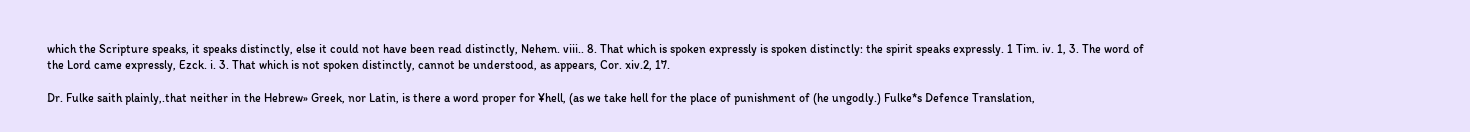which the Scripture speaks, it speaks distinctly, else it could not have been read distinctly, Nehem. viii.. 8. That which is spoken expressly is spoken distinctly: the spirit speaks expressly. 1 Tim. iv. 1, 3. The word of the Lord came expressly, Ezck. i. 3. That which is not spoken distinctly, cannot be understood, as appears, Cor. xiv.2, 17.

Dr. Fulke saith plainly,.that neither in the Hebrew» Greek, nor Latin, is there a word proper for ¥hell, (as we take hell for the place of punishment of (he ungodly.) Fulke*s Defence Translation,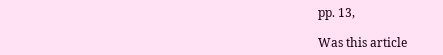pp. 13,

Was this article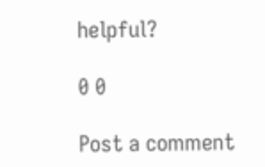helpful?

0 0

Post a comment